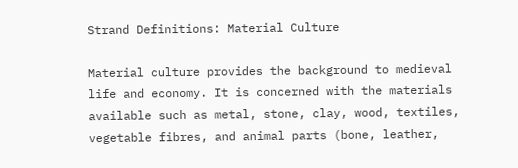Strand Definitions: Material Culture

Material culture provides the background to medieval life and economy. It is concerned with the materials available such as metal, stone, clay, wood, textiles, vegetable fibres, and animal parts (bone, leather,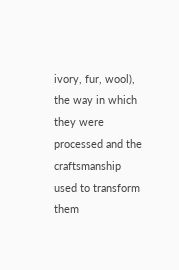ivory, fur, wool), the way in which they were processed and the craftsmanship used to transform them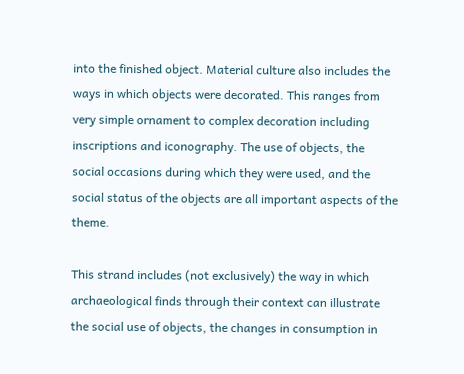into the finished object. Material culture also includes the ways in which objects were decorated. This ranges from very simple ornament to complex decoration including inscriptions and iconography. The use of objects, the social occasions during which they were used, and the social status of the objects are all important aspects of the theme.

This strand includes (not exclusively) the way in which archaeological finds through their context can illustrate the social use of objects, the changes in consumption in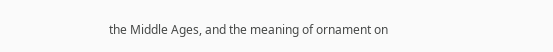the Middle Ages, and the meaning of ornament on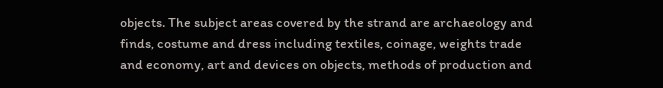objects. The subject areas covered by the strand are archaeology and finds, costume and dress including textiles, coinage, weights trade and economy, art and devices on objects, methods of production and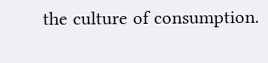the culture of consumption.